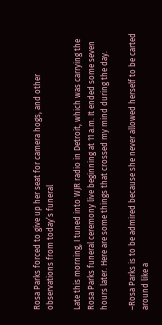Rosa Parks forced to give up her seat for camera hogs, and other observations from today’s funeral

Late this morning, I tuned into WJR radio in Detroit, which was carrying the Rosa Parks funeral ceremony live beginning at 11 a.m. It ended some seven hours later. Here are some things that crossed my mind during the day.

–Rosa Parks is to be admired because she never allowed herself to be carted around like a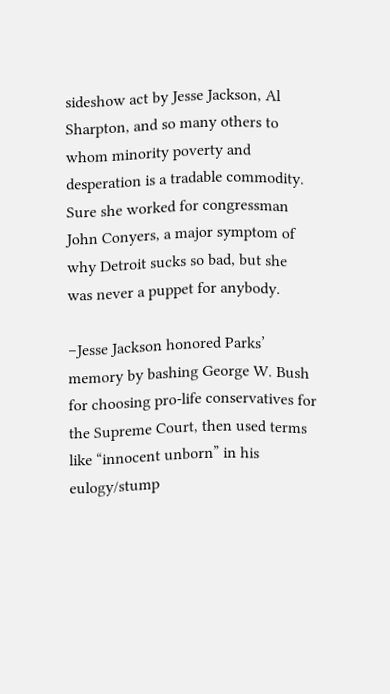sideshow act by Jesse Jackson, Al Sharpton, and so many others to whom minority poverty and desperation is a tradable commodity. Sure she worked for congressman John Conyers, a major symptom of why Detroit sucks so bad, but she was never a puppet for anybody.

–Jesse Jackson honored Parks’ memory by bashing George W. Bush for choosing pro-life conservatives for the Supreme Court, then used terms like “innocent unborn” in his eulogy/stump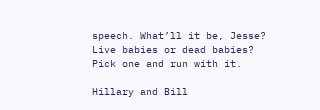speech. What’ll it be, Jesse? Live babies or dead babies? Pick one and run with it.

Hillary and Bill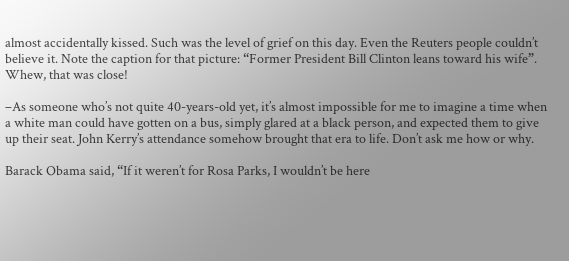almost accidentally kissed. Such was the level of grief on this day. Even the Reuters people couldn’t believe it. Note the caption for that picture: “Former President Bill Clinton leans toward his wife”. Whew, that was close!

–As someone who’s not quite 40-years-old yet, it’s almost impossible for me to imagine a time when a white man could have gotten on a bus, simply glared at a black person, and expected them to give up their seat. John Kerry’s attendance somehow brought that era to life. Don’t ask me how or why.

Barack Obama said, “If it weren’t for Rosa Parks, I wouldn’t be here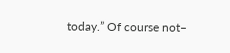today.” Of course not–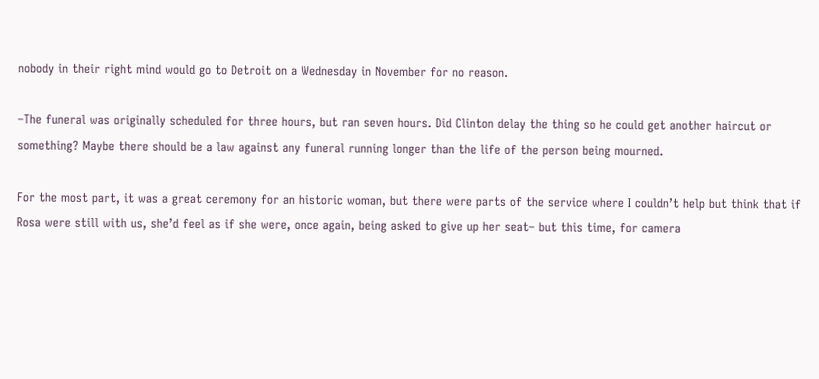nobody in their right mind would go to Detroit on a Wednesday in November for no reason.

–The funeral was originally scheduled for three hours, but ran seven hours. Did Clinton delay the thing so he could get another haircut or something? Maybe there should be a law against any funeral running longer than the life of the person being mourned.

For the most part, it was a great ceremony for an historic woman, but there were parts of the service where I couldn’t help but think that if Rosa were still with us, she’d feel as if she were, once again, being asked to give up her seat– but this time, for camera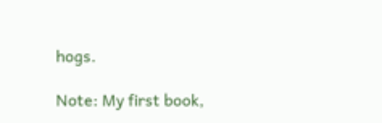hogs.

Note: My first book,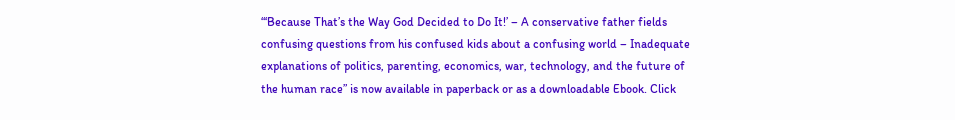“‘Because That’s the Way God Decided to Do It!’ – A conservative father fields confusing questions from his confused kids about a confusing world – Inadequate explanations of politics, parenting, economics, war, technology, and the future of the human race” is now available in paperback or as a downloadable Ebook. Click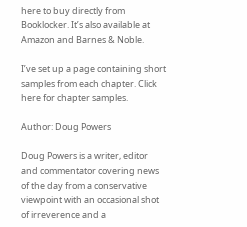here to buy directly from Booklocker. It’s also available at Amazon and Barnes & Noble.

I’ve set up a page containing short samples from each chapter. Click here for chapter samples.

Author: Doug Powers

Doug Powers is a writer, editor and commentator covering news of the day from a conservative viewpoint with an occasional shot of irreverence and a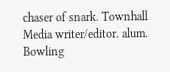chaser of snark. Townhall Media writer/editor. alum. Bowling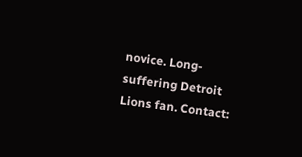novice. Long-suffering Detroit Lions fan. Contact: